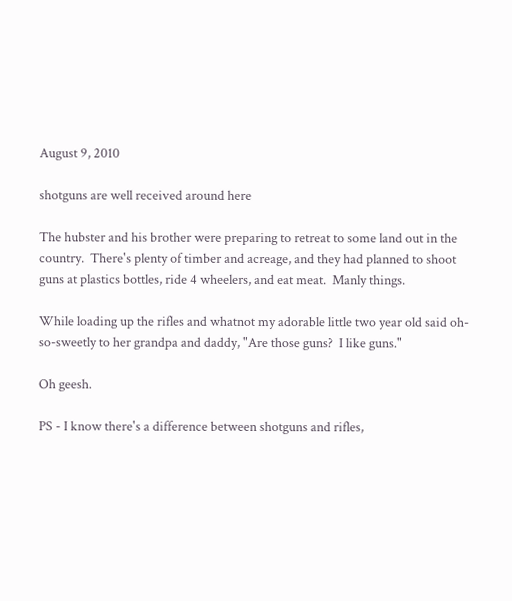August 9, 2010

shotguns are well received around here

The hubster and his brother were preparing to retreat to some land out in the country.  There's plenty of timber and acreage, and they had planned to shoot guns at plastics bottles, ride 4 wheelers, and eat meat.  Manly things.

While loading up the rifles and whatnot my adorable little two year old said oh-so-sweetly to her grandpa and daddy, "Are those guns?  I like guns."

Oh geesh.

PS - I know there's a difference between shotguns and rifles,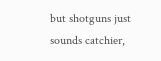but shotguns just sounds catchier,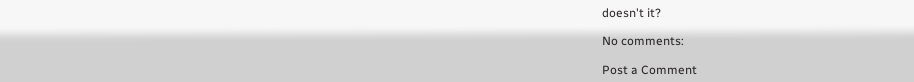doesn't it?

No comments:

Post a Comment